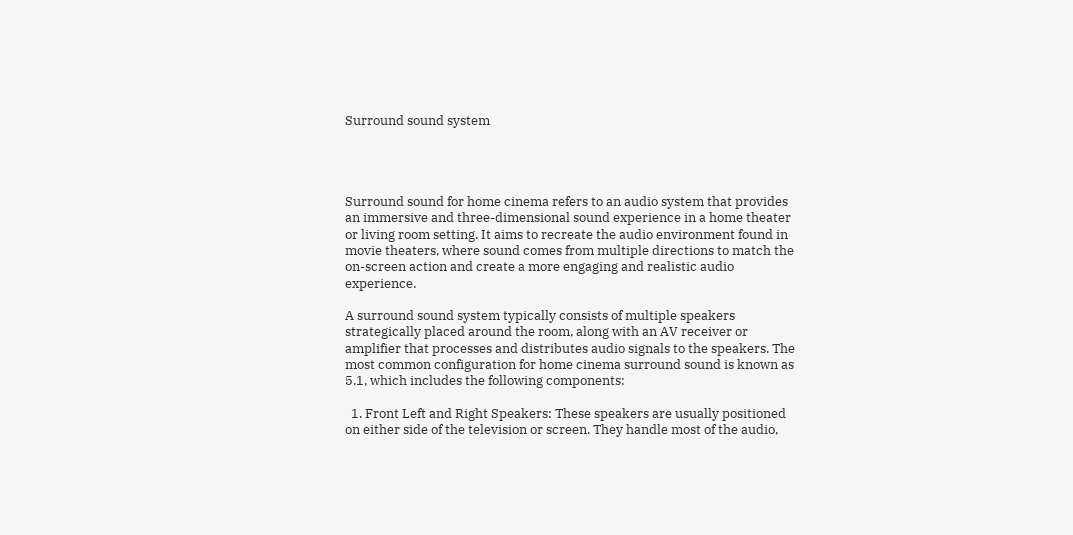Surround sound system




Surround sound for home cinema refers to an audio system that provides an immersive and three-dimensional sound experience in a home theater or living room setting. It aims to recreate the audio environment found in movie theaters, where sound comes from multiple directions to match the on-screen action and create a more engaging and realistic audio experience.

A surround sound system typically consists of multiple speakers strategically placed around the room, along with an AV receiver or amplifier that processes and distributes audio signals to the speakers. The most common configuration for home cinema surround sound is known as 5.1, which includes the following components:

  1. Front Left and Right Speakers: These speakers are usually positioned on either side of the television or screen. They handle most of the audio,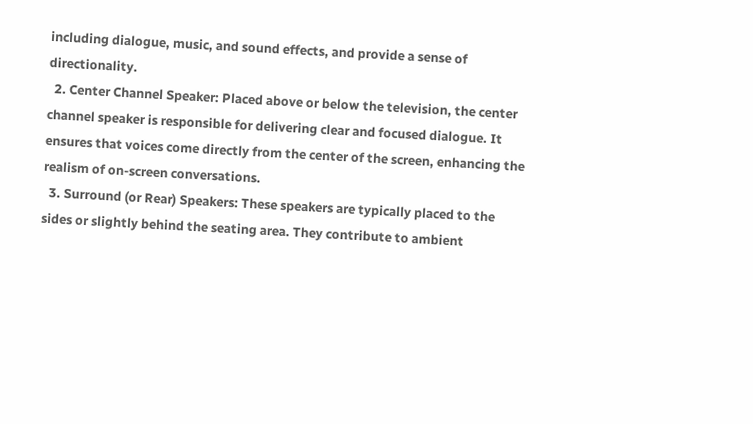including dialogue, music, and sound effects, and provide a sense of directionality.
  2. Center Channel Speaker: Placed above or below the television, the center channel speaker is responsible for delivering clear and focused dialogue. It ensures that voices come directly from the center of the screen, enhancing the realism of on-screen conversations.
  3. Surround (or Rear) Speakers: These speakers are typically placed to the sides or slightly behind the seating area. They contribute to ambient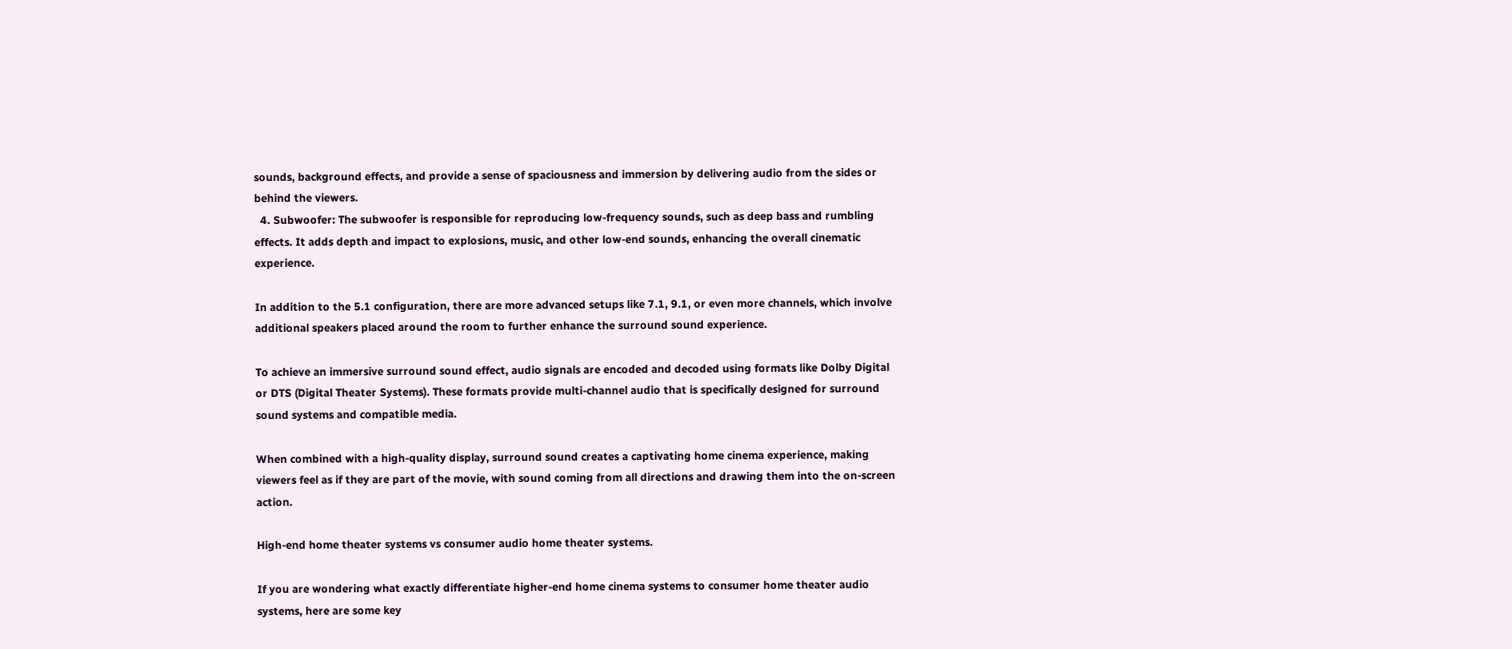sounds, background effects, and provide a sense of spaciousness and immersion by delivering audio from the sides or behind the viewers.
  4. Subwoofer: The subwoofer is responsible for reproducing low-frequency sounds, such as deep bass and rumbling effects. It adds depth and impact to explosions, music, and other low-end sounds, enhancing the overall cinematic experience.

In addition to the 5.1 configuration, there are more advanced setups like 7.1, 9.1, or even more channels, which involve additional speakers placed around the room to further enhance the surround sound experience.

To achieve an immersive surround sound effect, audio signals are encoded and decoded using formats like Dolby Digital or DTS (Digital Theater Systems). These formats provide multi-channel audio that is specifically designed for surround sound systems and compatible media.

When combined with a high-quality display, surround sound creates a captivating home cinema experience, making viewers feel as if they are part of the movie, with sound coming from all directions and drawing them into the on-screen action.

High-end home theater systems vs consumer audio home theater systems.

If you are wondering what exactly differentiate higher-end home cinema systems to consumer home theater audio systems, here are some key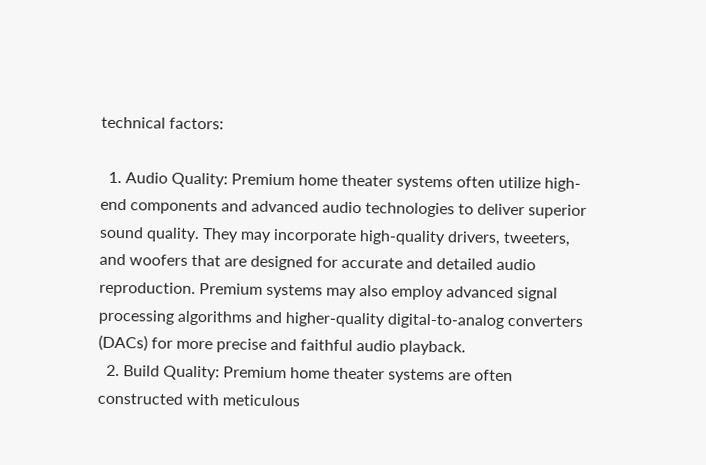technical factors:

  1. Audio Quality: Premium home theater systems often utilize high-end components and advanced audio technologies to deliver superior sound quality. They may incorporate high-quality drivers, tweeters, and woofers that are designed for accurate and detailed audio reproduction. Premium systems may also employ advanced signal processing algorithms and higher-quality digital-to-analog converters (DACs) for more precise and faithful audio playback.
  2. Build Quality: Premium home theater systems are often constructed with meticulous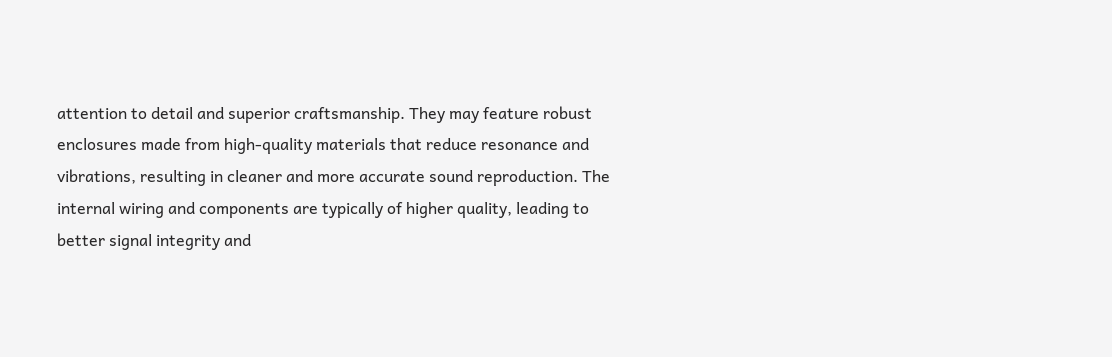attention to detail and superior craftsmanship. They may feature robust enclosures made from high-quality materials that reduce resonance and vibrations, resulting in cleaner and more accurate sound reproduction. The internal wiring and components are typically of higher quality, leading to better signal integrity and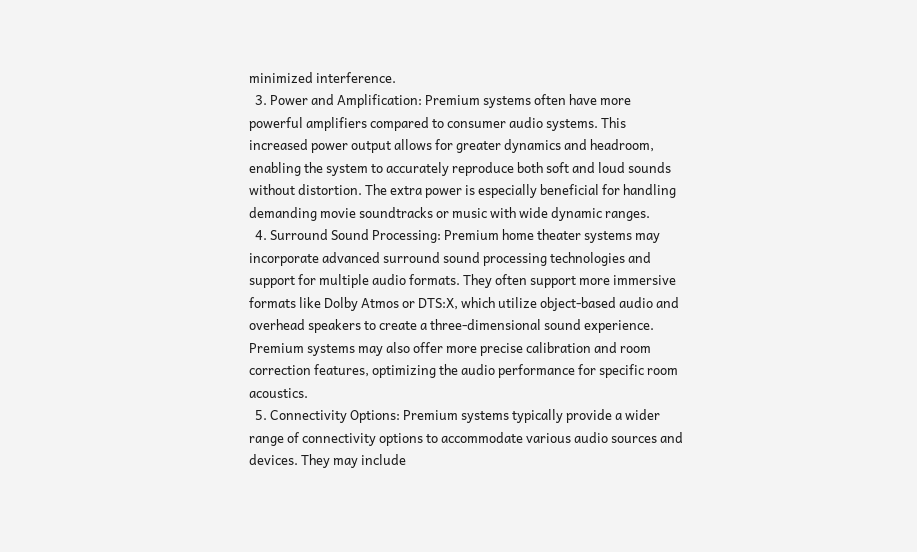minimized interference.
  3. Power and Amplification: Premium systems often have more powerful amplifiers compared to consumer audio systems. This increased power output allows for greater dynamics and headroom, enabling the system to accurately reproduce both soft and loud sounds without distortion. The extra power is especially beneficial for handling demanding movie soundtracks or music with wide dynamic ranges.
  4. Surround Sound Processing: Premium home theater systems may incorporate advanced surround sound processing technologies and support for multiple audio formats. They often support more immersive formats like Dolby Atmos or DTS:X, which utilize object-based audio and overhead speakers to create a three-dimensional sound experience. Premium systems may also offer more precise calibration and room correction features, optimizing the audio performance for specific room acoustics.
  5. Connectivity Options: Premium systems typically provide a wider range of connectivity options to accommodate various audio sources and devices. They may include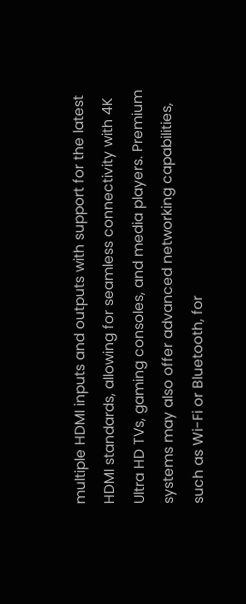multiple HDMI inputs and outputs with support for the latest HDMI standards, allowing for seamless connectivity with 4K Ultra HD TVs, gaming consoles, and media players. Premium systems may also offer advanced networking capabilities, such as Wi-Fi or Bluetooth, for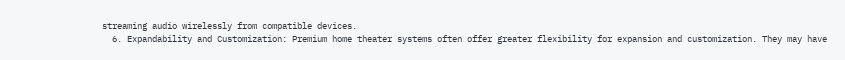streaming audio wirelessly from compatible devices.
  6. Expandability and Customization: Premium home theater systems often offer greater flexibility for expansion and customization. They may have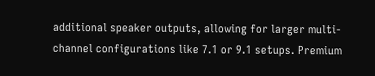additional speaker outputs, allowing for larger multi-channel configurations like 7.1 or 9.1 setups. Premium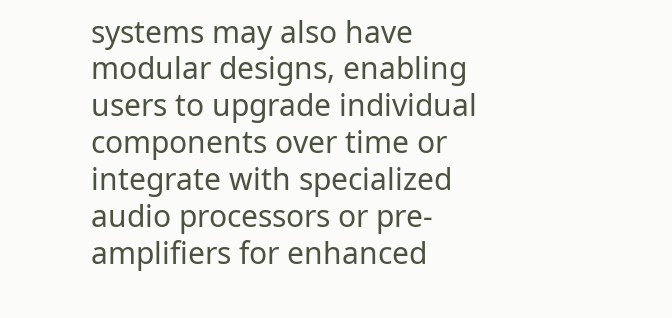systems may also have modular designs, enabling users to upgrade individual components over time or integrate with specialized audio processors or pre-amplifiers for enhanced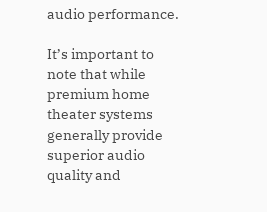audio performance.

It’s important to note that while premium home theater systems generally provide superior audio quality and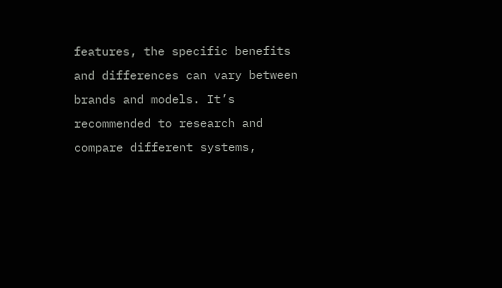features, the specific benefits and differences can vary between brands and models. It’s recommended to research and compare different systems,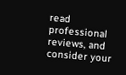read professional reviews, and consider your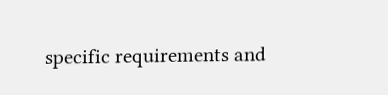specific requirements and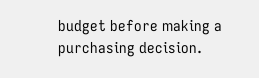budget before making a purchasing decision.